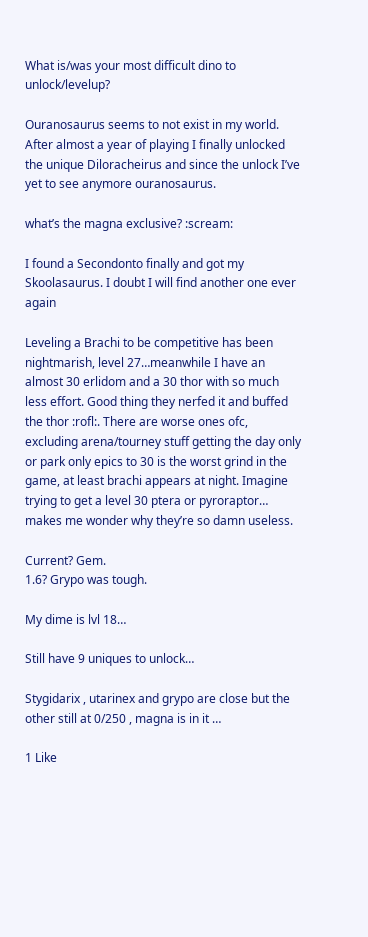What is/was your most difficult dino to unlock/levelup?

Ouranosaurus seems to not exist in my world. After almost a year of playing I finally unlocked the unique Diloracheirus and since the unlock I’ve yet to see anymore ouranosaurus.

what’s the magna exclusive? :scream:

I found a Secondonto finally and got my Skoolasaurus. I doubt I will find another one ever again

Leveling a Brachi to be competitive has been nightmarish, level 27…meanwhile I have an almost 30 erlidom and a 30 thor with so much less effort. Good thing they nerfed it and buffed the thor :rofl:. There are worse ones ofc, excluding arena/tourney stuff getting the day only or park only epics to 30 is the worst grind in the game, at least brachi appears at night. Imagine trying to get a level 30 ptera or pyroraptor… makes me wonder why they’re so damn useless.

Current? Gem.
1.6? Grypo was tough.

My dime is lvl 18…

Still have 9 uniques to unlock…

Stygidarix , utarinex and grypo are close but the other still at 0/250 , magna is in it …

1 Like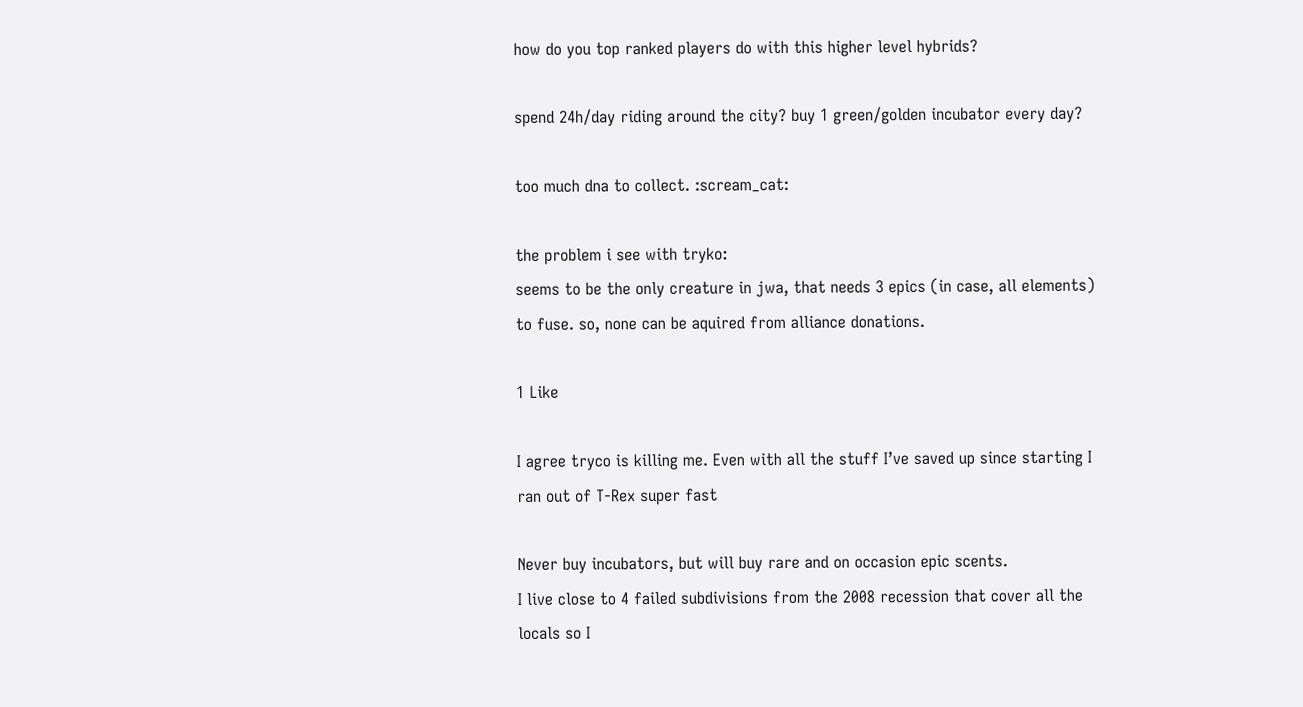how do you top ranked players do with this higher level hybrids?

spend 24h/day riding around the city? buy 1 green/golden incubator every day?

too much dna to collect. :scream_cat:

the problem i see with tryko:
seems to be the only creature in jwa, that needs 3 epics (in case, all elements) to fuse. so, none can be aquired from alliance donations.

1 Like

I agree tryco is killing me. Even with all the stuff I’ve saved up since starting I ran out of T-Rex super fast

Never buy incubators, but will buy rare and on occasion epic scents.
I live close to 4 failed subdivisions from the 2008 recession that cover all the locals so I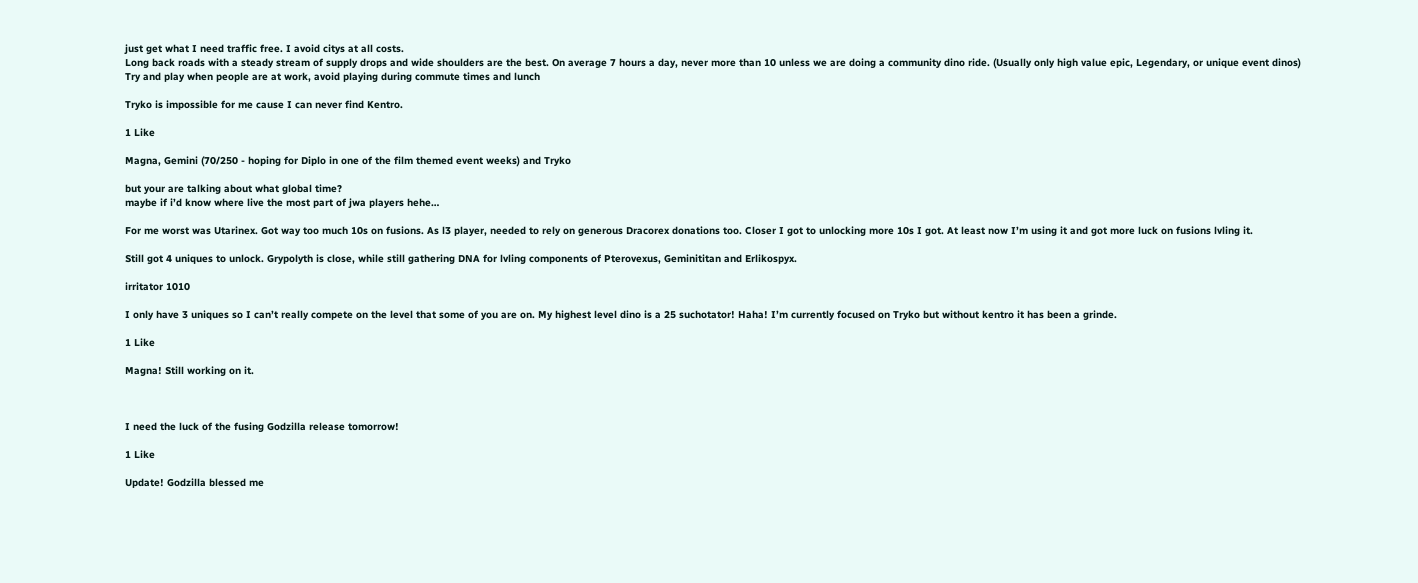just get what I need traffic free. I avoid citys at all costs.
Long back roads with a steady stream of supply drops and wide shoulders are the best. On average 7 hours a day, never more than 10 unless we are doing a community dino ride. (Usually only high value epic, Legendary, or unique event dinos)
Try and play when people are at work, avoid playing during commute times and lunch

Tryko is impossible for me cause I can never find Kentro.

1 Like

Magna, Gemini (70/250 - hoping for Diplo in one of the film themed event weeks) and Tryko

but your are talking about what global time?
maybe if i’d know where live the most part of jwa players hehe…

For me worst was Utarinex. Got way too much 10s on fusions. As l3 player, needed to rely on generous Dracorex donations too. Closer I got to unlocking more 10s I got. At least now I’m using it and got more luck on fusions lvling it.

Still got 4 uniques to unlock. Grypolyth is close, while still gathering DNA for lvling components of Pterovexus, Geminititan and Erlikospyx.

irritator 1010

I only have 3 uniques so I can’t really compete on the level that some of you are on. My highest level dino is a 25 suchotator! Haha! I’m currently focused on Tryko but without kentro it has been a grinde.

1 Like

Magna! Still working on it.



I need the luck of the fusing Godzilla release tomorrow!

1 Like

Update! Godzilla blessed me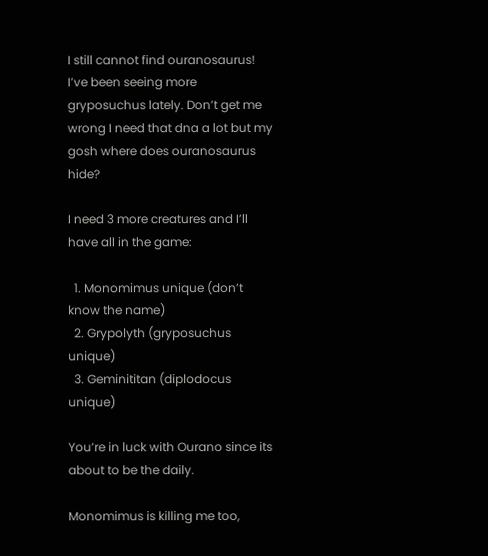I still cannot find ouranosaurus! I’ve been seeing more gryposuchus lately. Don’t get me wrong I need that dna a lot but my gosh where does ouranosaurus hide?

I need 3 more creatures and I’ll have all in the game:

  1. Monomimus unique (don’t know the name)
  2. Grypolyth (gryposuchus unique)
  3. Geminititan (diplodocus unique)

You’re in luck with Ourano since its about to be the daily.

Monomimus is killing me too,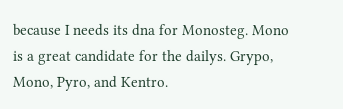because I needs its dna for Monosteg. Mono is a great candidate for the dailys. Grypo, Mono, Pyro, and Kentro.